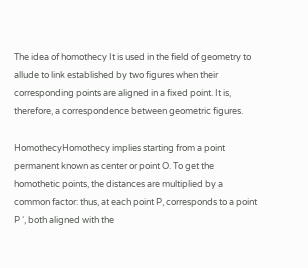The idea of homothecy It is used in the field of geometry to allude to link established by two figures when their corresponding points are aligned in a fixed point. It is, therefore, a correspondence between geometric figures.

HomothecyHomothecy implies starting from a point permanent known as center or point O. To get the homothetic points, the distances are multiplied by a common factor: thus, at each point P, corresponds to a point P ‘, both aligned with the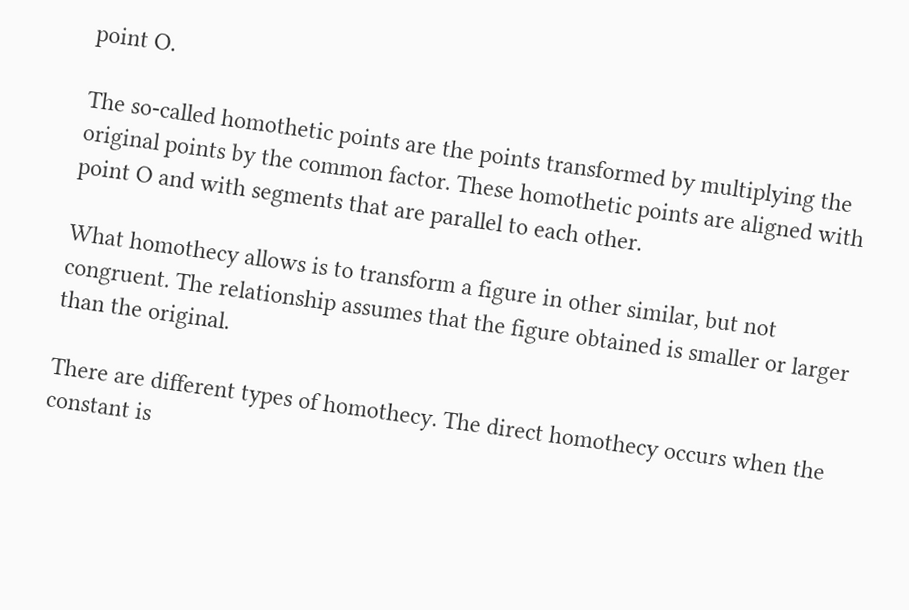point O.

The so-called homothetic points are the points transformed by multiplying the original points by the common factor. These homothetic points are aligned with point O and with segments that are parallel to each other.

What homothecy allows is to transform a figure in other similar, but not congruent. The relationship assumes that the figure obtained is smaller or larger than the original.

There are different types of homothecy. The direct homothecy occurs when the constant is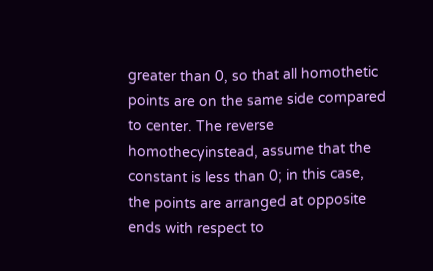greater than 0, so that all homothetic points are on the same side compared to center. The reverse homothecyinstead, assume that the constant is less than 0; in this case, the points are arranged at opposite ends with respect to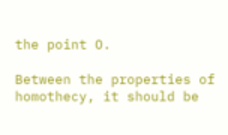the point O.

Between the properties of homothecy, it should be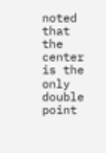noted that the center is the only double point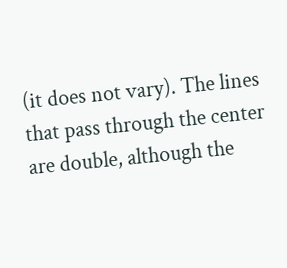(it does not vary). The lines that pass through the center are double, although the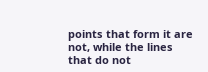points that form it are not, while the lines that do not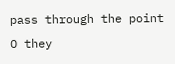pass through the point O they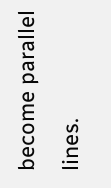become parallel lines.